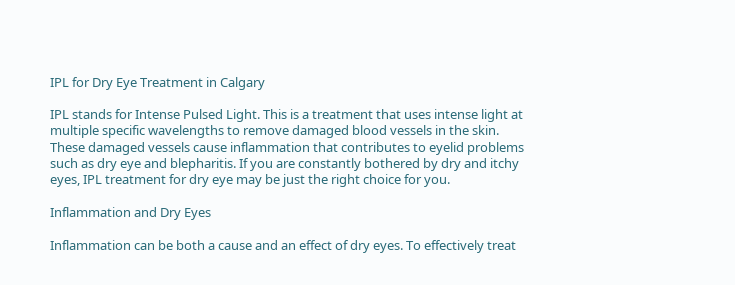IPL for Dry Eye Treatment in Calgary

IPL stands for Intense Pulsed Light. This is a treatment that uses intense light at multiple specific wavelengths to remove damaged blood vessels in the skin. These damaged vessels cause inflammation that contributes to eyelid problems such as dry eye and blepharitis. If you are constantly bothered by dry and itchy eyes, IPL treatment for dry eye may be just the right choice for you.

Inflammation and Dry Eyes

Inflammation can be both a cause and an effect of dry eyes. To effectively treat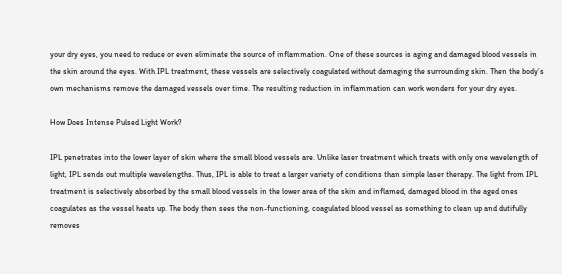your dry eyes, you need to reduce or even eliminate the source of inflammation. One of these sources is aging and damaged blood vessels in the skin around the eyes. With IPL treatment, these vessels are selectively coagulated without damaging the surrounding skin. Then the body’s own mechanisms remove the damaged vessels over time. The resulting reduction in inflammation can work wonders for your dry eyes.

How Does Intense Pulsed Light Work?

IPL penetrates into the lower layer of skin where the small blood vessels are. Unlike laser treatment which treats with only one wavelength of light, IPL sends out multiple wavelengths. Thus, IPL is able to treat a larger variety of conditions than simple laser therapy. The light from IPL treatment is selectively absorbed by the small blood vessels in the lower area of the skin and inflamed, damaged blood in the aged ones coagulates as the vessel heats up. The body then sees the non-functioning, coagulated blood vessel as something to clean up and dutifully removes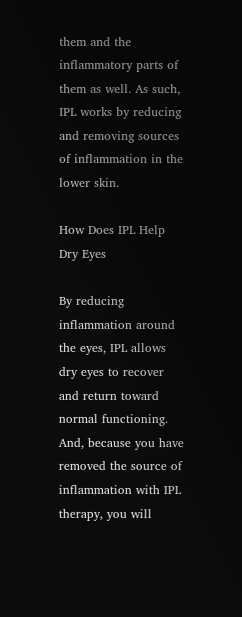them and the inflammatory parts of them as well. As such, IPL works by reducing and removing sources of inflammation in the lower skin.

How Does IPL Help Dry Eyes

By reducing inflammation around the eyes, IPL allows dry eyes to recover and return toward normal functioning. And, because you have removed the source of inflammation with IPL therapy, you will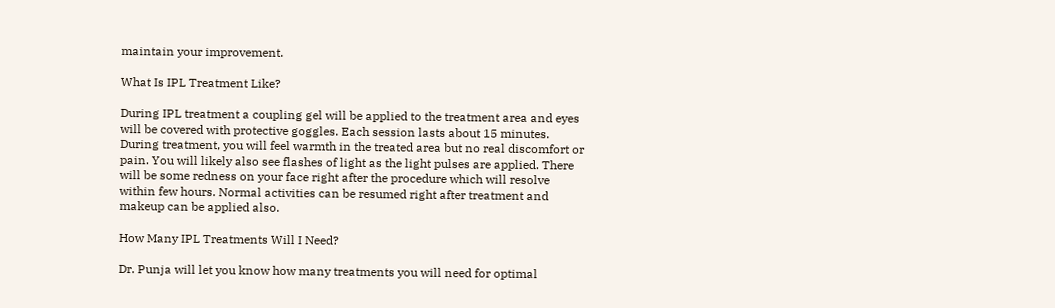maintain your improvement.

What Is IPL Treatment Like?

During IPL treatment a coupling gel will be applied to the treatment area and eyes will be covered with protective goggles. Each session lasts about 15 minutes. During treatment, you will feel warmth in the treated area but no real discomfort or pain. You will likely also see flashes of light as the light pulses are applied. There will be some redness on your face right after the procedure which will resolve within few hours. Normal activities can be resumed right after treatment and makeup can be applied also.

How Many IPL Treatments Will I Need?

Dr. Punja will let you know how many treatments you will need for optimal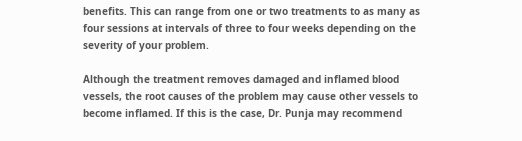benefits. This can range from one or two treatments to as many as four sessions at intervals of three to four weeks depending on the severity of your problem.

Although the treatment removes damaged and inflamed blood vessels, the root causes of the problem may cause other vessels to become inflamed. If this is the case, Dr. Punja may recommend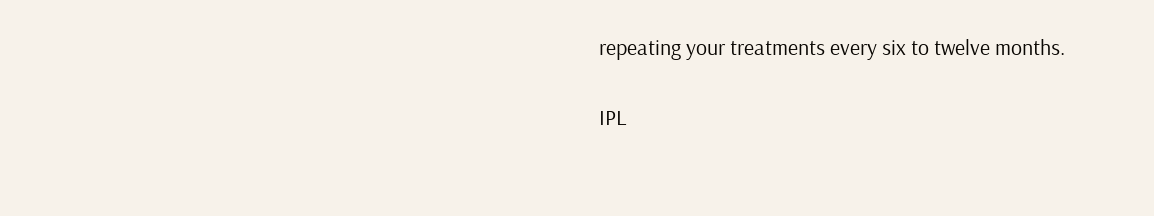repeating your treatments every six to twelve months.

IPL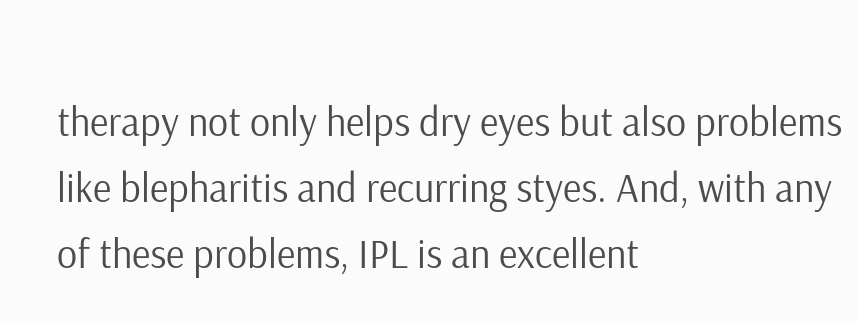therapy not only helps dry eyes but also problems like blepharitis and recurring styes. And, with any of these problems, IPL is an excellent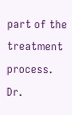part of the treatment process. Dr.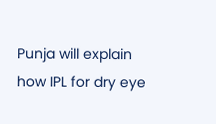Punja will explain how IPL for dry eye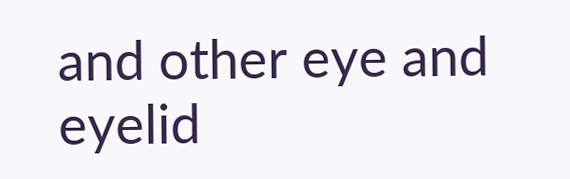and other eye and eyelid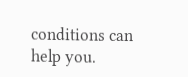conditions can help you.